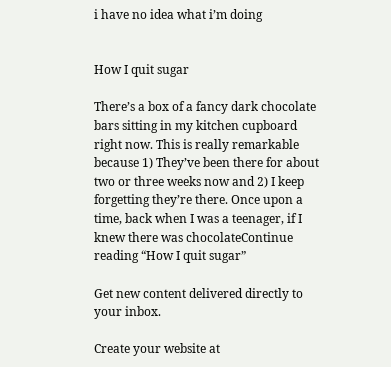i have no idea what i’m doing


How I quit sugar

There’s a box of a fancy dark chocolate bars sitting in my kitchen cupboard right now. This is really remarkable because 1) They’ve been there for about two or three weeks now and 2) I keep forgetting they’re there. Once upon a time, back when I was a teenager, if I knew there was chocolateContinue reading “How I quit sugar”

Get new content delivered directly to your inbox.

Create your website at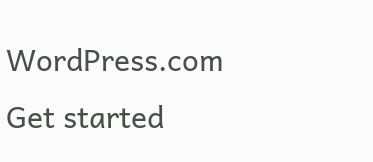WordPress.com
Get started